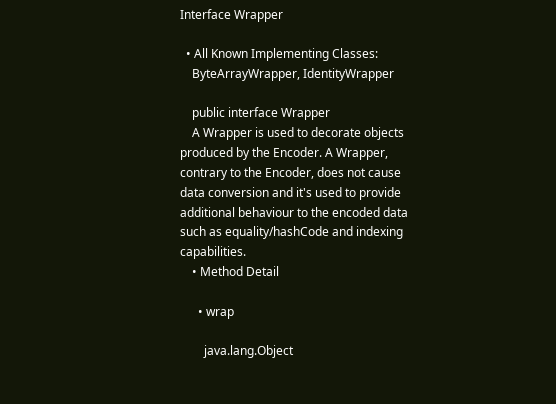Interface Wrapper

  • All Known Implementing Classes:
    ByteArrayWrapper, IdentityWrapper

    public interface Wrapper
    A Wrapper is used to decorate objects produced by the Encoder. A Wrapper, contrary to the Encoder, does not cause data conversion and it's used to provide additional behaviour to the encoded data such as equality/hashCode and indexing capabilities.
    • Method Detail

      • wrap

        java.lang.Object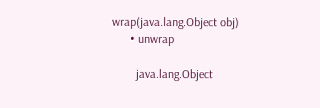wrap(java.lang.Object obj)
      • unwrap

        java.lang.Object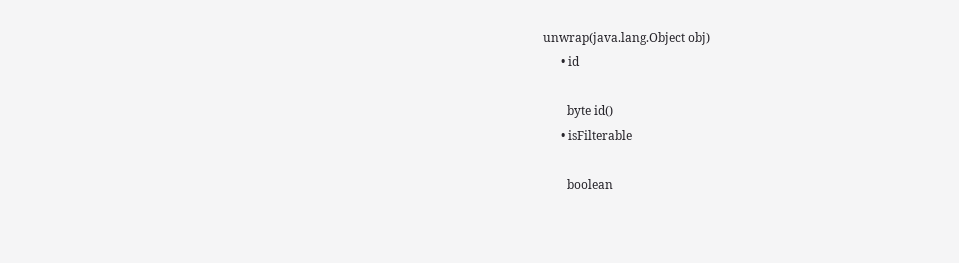unwrap(java.lang.Object obj)
      • id

        byte id()
      • isFilterable

        boolean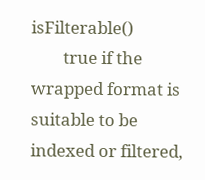isFilterable()
        true if the wrapped format is suitable to be indexed or filtered,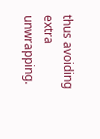thus avoiding extra unwrapping.